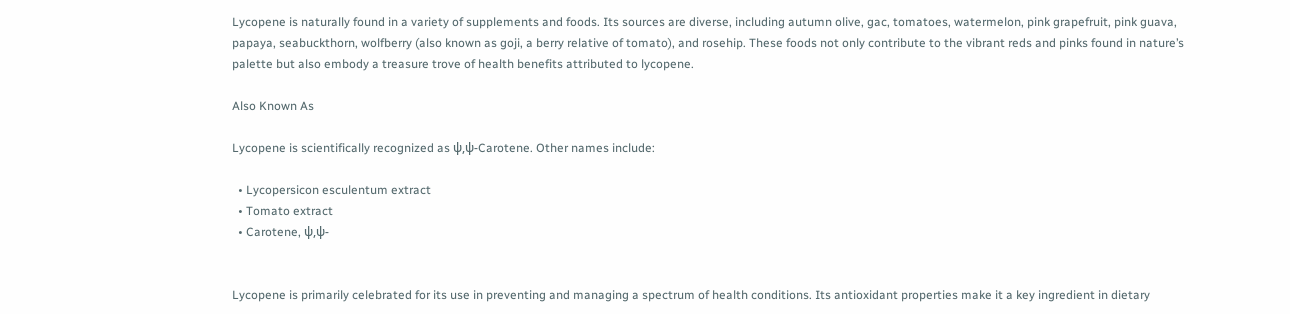Lycopene is naturally found in a variety of supplements and foods. Its sources are diverse, including autumn olive, gac, tomatoes, watermelon, pink grapefruit, pink guava, papaya, seabuckthorn, wolfberry (also known as goji, a berry relative of tomato), and rosehip. These foods not only contribute to the vibrant reds and pinks found in nature’s palette but also embody a treasure trove of health benefits attributed to lycopene.

Also Known As

Lycopene is scientifically recognized as ψ,ψ-Carotene. Other names include:

  • Lycopersicon esculentum extract
  • Tomato extract
  • Carotene, ψ,ψ-


Lycopene is primarily celebrated for its use in preventing and managing a spectrum of health conditions. Its antioxidant properties make it a key ingredient in dietary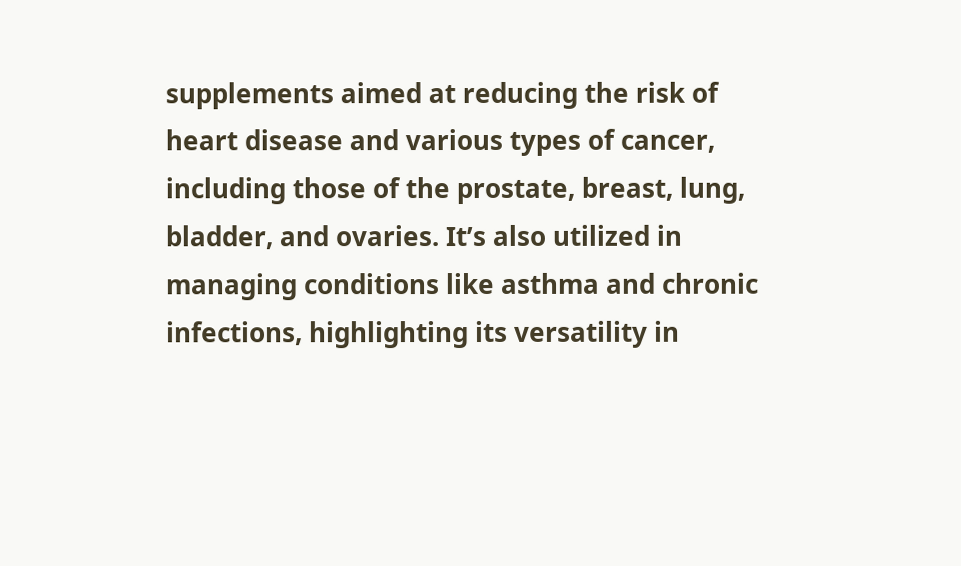supplements aimed at reducing the risk of heart disease and various types of cancer, including those of the prostate, breast, lung, bladder, and ovaries. It’s also utilized in managing conditions like asthma and chronic infections, highlighting its versatility in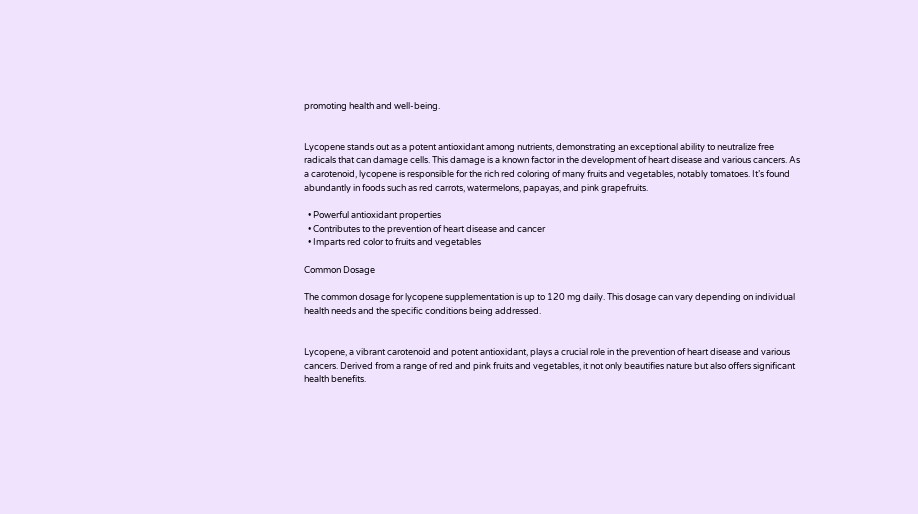promoting health and well-being.


Lycopene stands out as a potent antioxidant among nutrients, demonstrating an exceptional ability to neutralize free radicals that can damage cells. This damage is a known factor in the development of heart disease and various cancers. As a carotenoid, lycopene is responsible for the rich red coloring of many fruits and vegetables, notably tomatoes. It’s found abundantly in foods such as red carrots, watermelons, papayas, and pink grapefruits.

  • Powerful antioxidant properties
  • Contributes to the prevention of heart disease and cancer
  • Imparts red color to fruits and vegetables

Common Dosage

The common dosage for lycopene supplementation is up to 120 mg daily. This dosage can vary depending on individual health needs and the specific conditions being addressed.


Lycopene, a vibrant carotenoid and potent antioxidant, plays a crucial role in the prevention of heart disease and various cancers. Derived from a range of red and pink fruits and vegetables, it not only beautifies nature but also offers significant health benefits.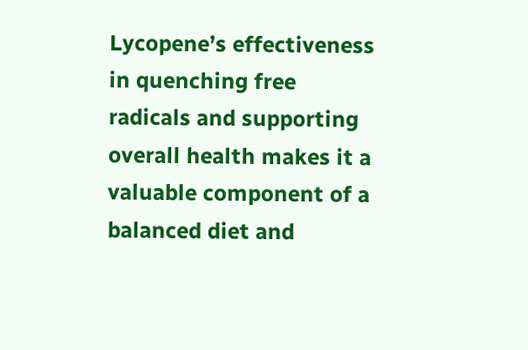Lycopene’s effectiveness in quenching free radicals and supporting overall health makes it a valuable component of a balanced diet and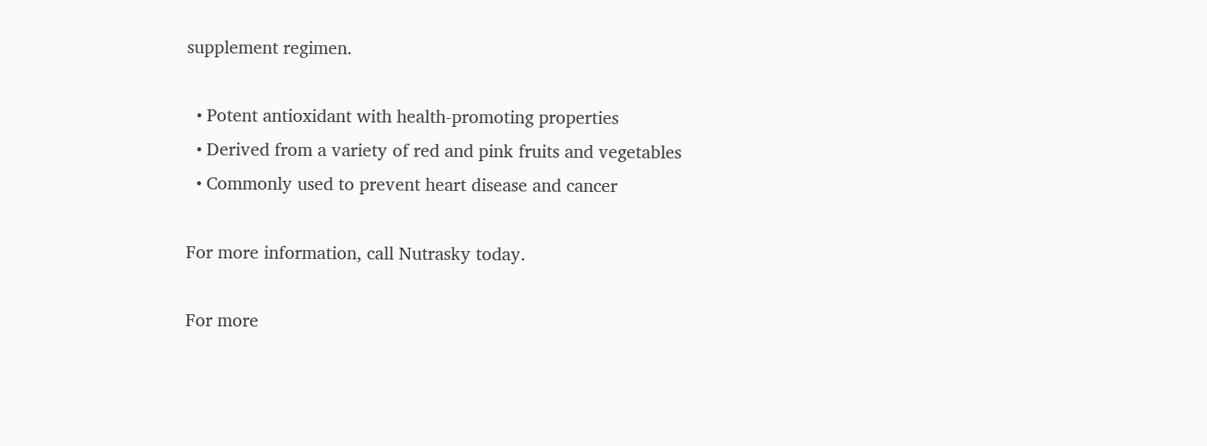supplement regimen.

  • Potent antioxidant with health-promoting properties
  • Derived from a variety of red and pink fruits and vegetables
  • Commonly used to prevent heart disease and cancer

For more information, call Nutrasky today.

For more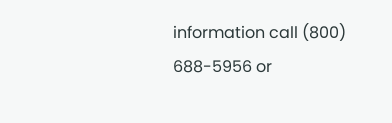information call (800) 688-5956 or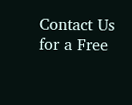Contact Us for a Free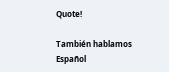Quote!

También hablamos Español